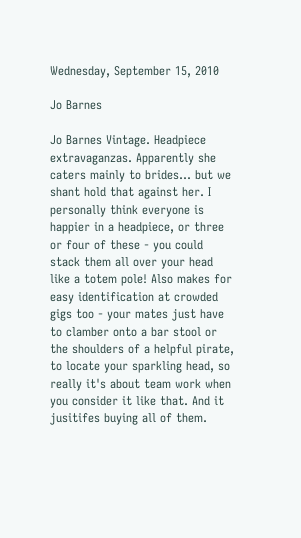Wednesday, September 15, 2010

Jo Barnes

Jo Barnes Vintage. Headpiece extravaganzas. Apparently she caters mainly to brides... but we shant hold that against her. I personally think everyone is happier in a headpiece, or three or four of these - you could stack them all over your head like a totem pole! Also makes for easy identification at crowded gigs too - your mates just have to clamber onto a bar stool or the shoulders of a helpful pirate, to locate your sparkling head, so really it's about team work when you consider it like that. And it jusitifes buying all of them.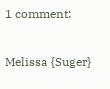1 comment:

Melissa {Suger}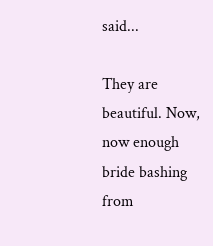said...

They are beautiful. Now, now enough bride bashing from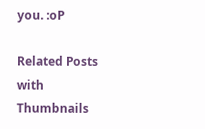you. :oP

Related Posts with Thumbnails